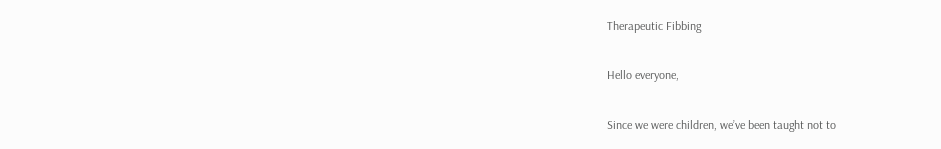Therapeutic Fibbing

Hello everyone,

Since we were children, we’ve been taught not to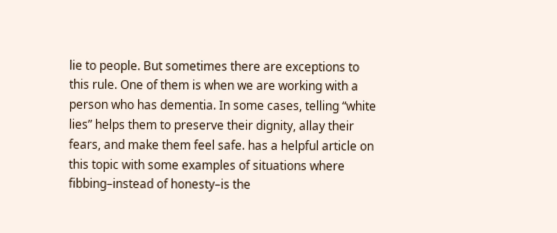lie to people. But sometimes there are exceptions to this rule. One of them is when we are working with a person who has dementia. In some cases, telling “white lies” helps them to preserve their dignity, allay their fears, and make them feel safe. has a helpful article on this topic with some examples of situations where fibbing–instead of honesty–is the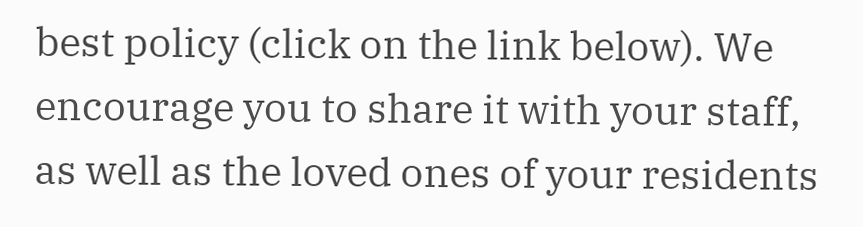best policy (click on the link below). We encourage you to share it with your staff, as well as the loved ones of your residents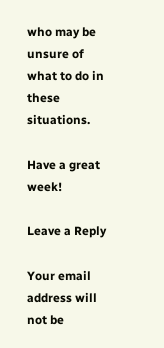who may be unsure of what to do in these situations.

Have a great week!

Leave a Reply

Your email address will not be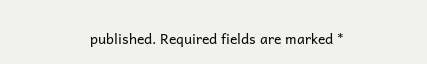published. Required fields are marked *